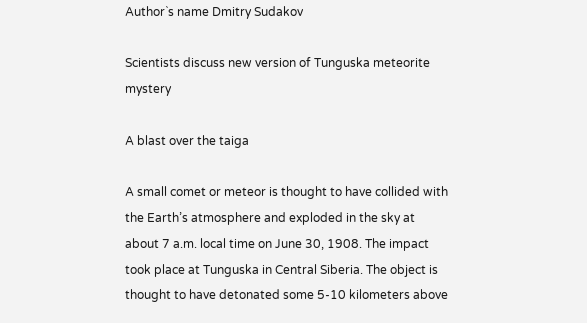Author`s name Dmitry Sudakov

Scientists discuss new version of Tunguska meteorite mystery

A blast over the taiga

A small comet or meteor is thought to have collided with the Earth’s atmosphere and exploded in the sky at about 7 a.m. local time on June 30, 1908. The impact took place at Tunguska in Central Siberia. The object is thought to have detonated some 5-10 kilometers above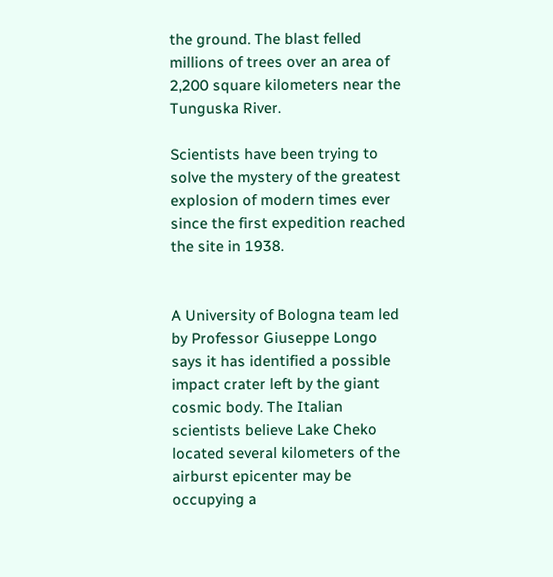the ground. The blast felled millions of trees over an area of 2,200 square kilometers near the Tunguska River.

Scientists have been trying to solve the mystery of the greatest explosion of modern times ever since the first expedition reached the site in 1938.


A University of Bologna team led by Professor Giuseppe Longo says it has identified a possible impact crater left by the giant cosmic body. The Italian scientists believe Lake Cheko located several kilometers of the airburst epicenter may be occupying a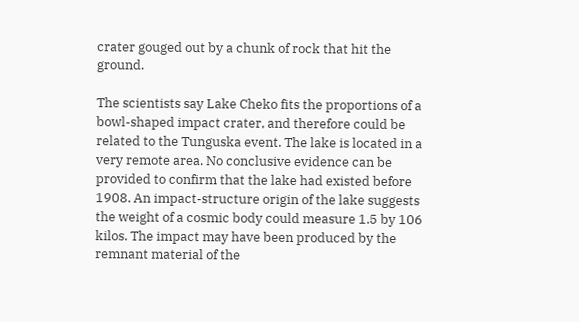crater gouged out by a chunk of rock that hit the ground.

The scientists say Lake Cheko fits the proportions of a bowl-shaped impact crater, and therefore could be related to the Tunguska event. The lake is located in a very remote area. No conclusive evidence can be provided to confirm that the lake had existed before 1908. An impact-structure origin of the lake suggests the weight of a cosmic body could measure 1.5 by 106 kilos. The impact may have been produced by the remnant material of the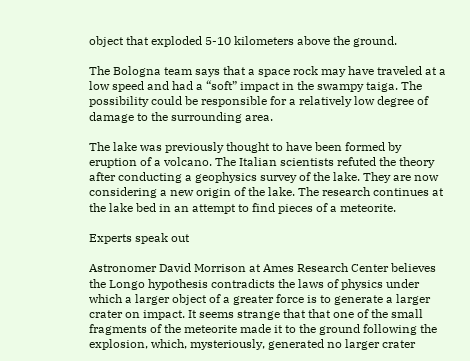object that exploded 5-10 kilometers above the ground.

The Bologna team says that a space rock may have traveled at a low speed and had a “soft” impact in the swampy taiga. The possibility could be responsible for a relatively low degree of damage to the surrounding area.

The lake was previously thought to have been formed by eruption of a volcano. The Italian scientists refuted the theory after conducting a geophysics survey of the lake. They are now considering a new origin of the lake. The research continues at the lake bed in an attempt to find pieces of a meteorite.

Experts speak out

Astronomer David Morrison at Ames Research Center believes the Longo hypothesis contradicts the laws of physics under which a larger object of a greater force is to generate a larger crater on impact. It seems strange that that one of the small fragments of the meteorite made it to the ground following the explosion, which, mysteriously, generated no larger crater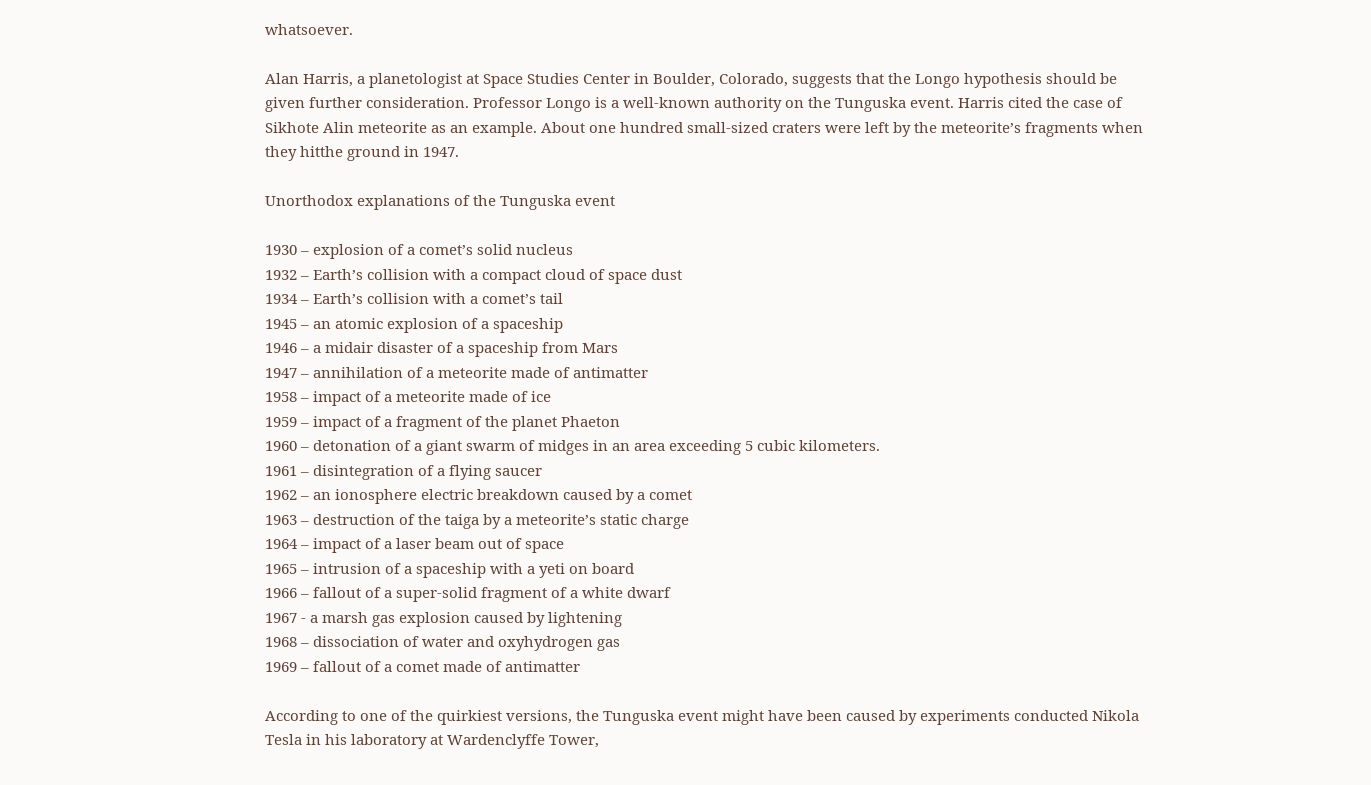whatsoever.

Alan Harris, a planetologist at Space Studies Center in Boulder, Colorado, suggests that the Longo hypothesis should be given further consideration. Professor Longo is a well-known authority on the Tunguska event. Harris cited the case of Sikhote Alin meteorite as an example. About one hundred small-sized craters were left by the meteorite’s fragments when they hitthe ground in 1947.

Unorthodox explanations of the Tunguska event

1930 – explosion of a comet’s solid nucleus
1932 – Earth’s collision with a compact cloud of space dust
1934 – Earth’s collision with a comet’s tail
1945 – an atomic explosion of a spaceship
1946 – a midair disaster of a spaceship from Mars
1947 – annihilation of a meteorite made of antimatter
1958 – impact of a meteorite made of ice
1959 – impact of a fragment of the planet Phaeton
1960 – detonation of a giant swarm of midges in an area exceeding 5 cubic kilometers.
1961 – disintegration of a flying saucer
1962 – an ionosphere electric breakdown caused by a comet
1963 – destruction of the taiga by a meteorite’s static charge
1964 – impact of a laser beam out of space
1965 – intrusion of a spaceship with a yeti on board
1966 – fallout of a super-solid fragment of a white dwarf
1967 - a marsh gas explosion caused by lightening
1968 – dissociation of water and oxyhydrogen gas
1969 – fallout of a comet made of antimatter

According to one of the quirkiest versions, the Tunguska event might have been caused by experiments conducted Nikola Tesla in his laboratory at Wardenclyffe Tower,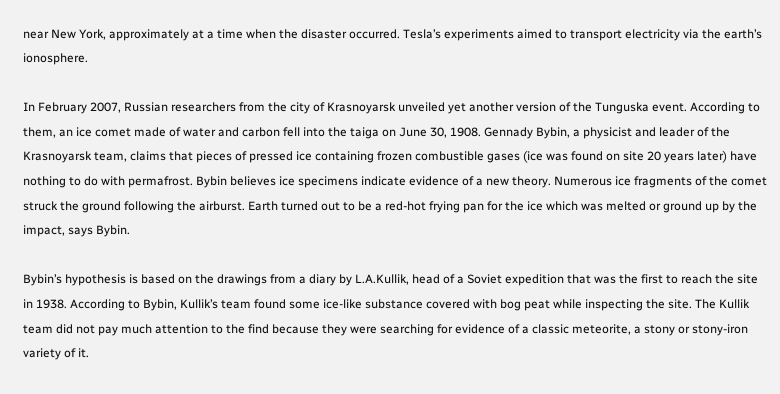near New York, approximately at a time when the disaster occurred. Tesla’s experiments aimed to transport electricity via the earth’s ionosphere.

In February 2007, Russian researchers from the city of Krasnoyarsk unveiled yet another version of the Tunguska event. According to them, an ice comet made of water and carbon fell into the taiga on June 30, 1908. Gennady Bybin, a physicist and leader of the Krasnoyarsk team, claims that pieces of pressed ice containing frozen combustible gases (ice was found on site 20 years later) have nothing to do with permafrost. Bybin believes ice specimens indicate evidence of a new theory. Numerous ice fragments of the comet struck the ground following the airburst. Earth turned out to be a red-hot frying pan for the ice which was melted or ground up by the impact, says Bybin.

Bybin’s hypothesis is based on the drawings from a diary by L.A.Kullik, head of a Soviet expedition that was the first to reach the site in 1938. According to Bybin, Kullik’s team found some ice-like substance covered with bog peat while inspecting the site. The Kullik team did not pay much attention to the find because they were searching for evidence of a classic meteorite, a stony or stony-iron variety of it.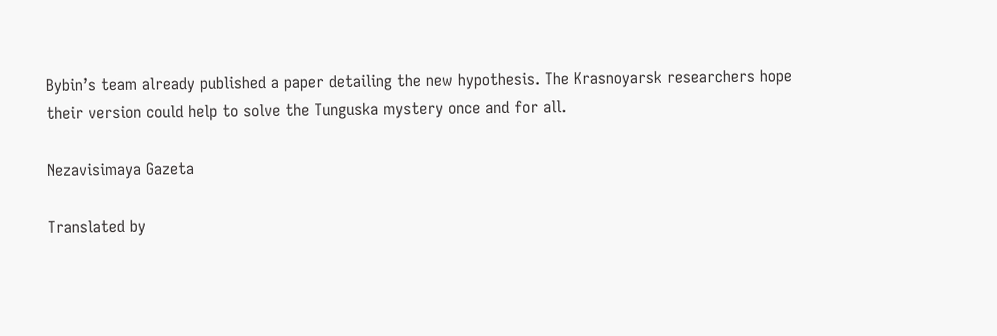Bybin’s team already published a paper detailing the new hypothesis. The Krasnoyarsk researchers hope their version could help to solve the Tunguska mystery once and for all.

Nezavisimaya Gazeta

Translated by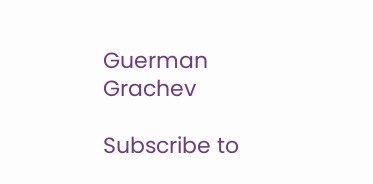Guerman Grachev

Subscribe to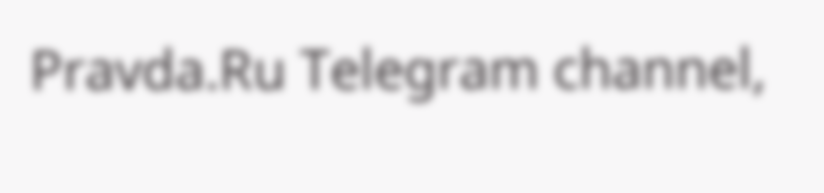Pravda.Ru Telegram channel,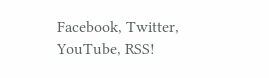Facebook, Twitter, YouTube, RSS!